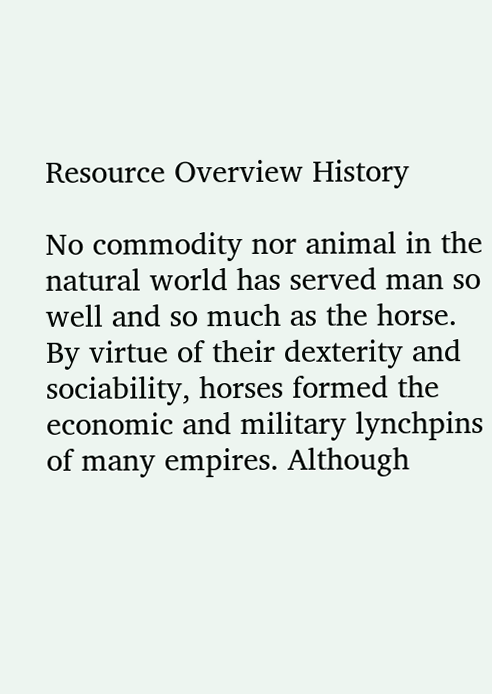Resource Overview History

No commodity nor animal in the natural world has served man so well and so much as the horse. By virtue of their dexterity and sociability, horses formed the economic and military lynchpins of many empires. Although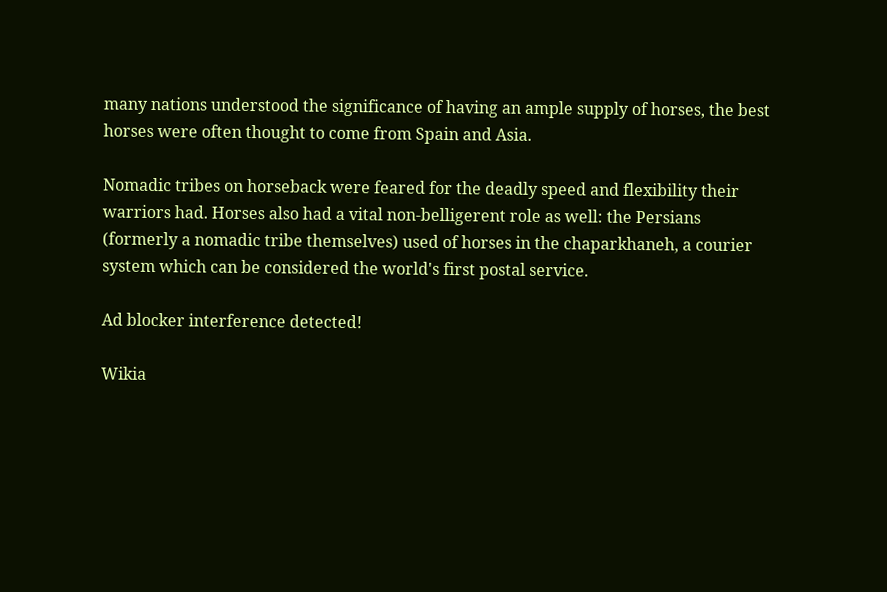many nations understood the significance of having an ample supply of horses, the best horses were often thought to come from Spain and Asia.

Nomadic tribes on horseback were feared for the deadly speed and flexibility their warriors had. Horses also had a vital non-belligerent role as well: the Persians (formerly a nomadic tribe themselves) used of horses in the chaparkhaneh, a courier system which can be considered the world's first postal service.

Ad blocker interference detected!

Wikia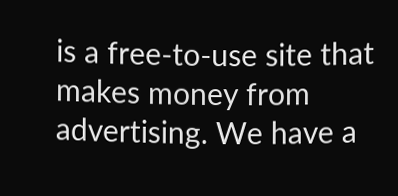is a free-to-use site that makes money from advertising. We have a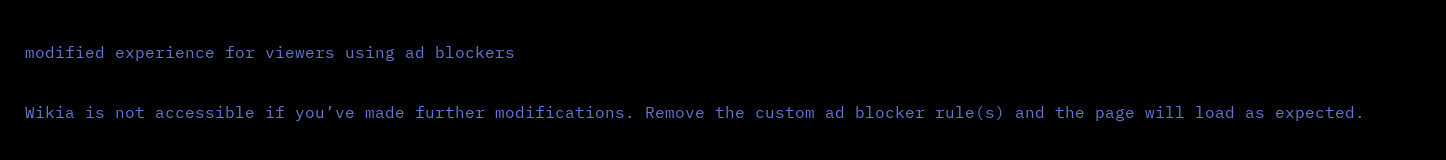modified experience for viewers using ad blockers

Wikia is not accessible if you’ve made further modifications. Remove the custom ad blocker rule(s) and the page will load as expected.